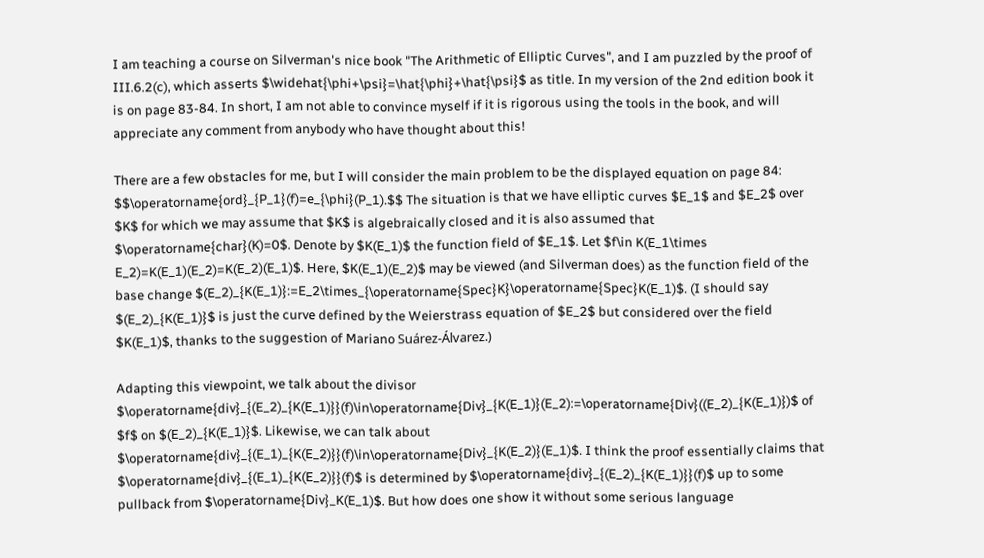I am teaching a course on Silverman's nice book "The Arithmetic of Elliptic Curves", and I am puzzled by the proof of III.6.2(c), which asserts $\widehat{\phi+\psi}=\hat{\phi}+\hat{\psi}$ as title. In my version of the 2nd edition book it is on page 83-84. In short, I am not able to convince myself if it is rigorous using the tools in the book, and will appreciate any comment from anybody who have thought about this!

There are a few obstacles for me, but I will consider the main problem to be the displayed equation on page 84: $$\operatorname{ord}_{P_1}(f)=e_{\phi}(P_1).$$ The situation is that we have elliptic curves $E_1$ and $E_2$ over $K$ for which we may assume that $K$ is algebraically closed and it is also assumed that $\operatorname{char}(K)=0$. Denote by $K(E_1)$ the function field of $E_1$. Let $f\in K(E_1\times E_2)=K(E_1)(E_2)=K(E_2)(E_1)$. Here, $K(E_1)(E_2)$ may be viewed (and Silverman does) as the function field of the base change $(E_2)_{K(E_1)}:=E_2\times_{\operatorname{Spec}K}\operatorname{Spec}K(E_1)$. (I should say $(E_2)_{K(E_1)}$ is just the curve defined by the Weierstrass equation of $E_2$ but considered over the field $K(E_1)$, thanks to the suggestion of Mariano Suárez-Álvarez.)

Adapting this viewpoint, we talk about the divisor $\operatorname{div}_{(E_2)_{K(E_1)}}(f)\in\operatorname{Div}_{K(E_1)}(E_2):=\operatorname{Div}((E_2)_{K(E_1)})$ of $f$ on $(E_2)_{K(E_1)}$. Likewise, we can talk about $\operatorname{div}_{(E_1)_{K(E_2)}}(f)\in\operatorname{Div}_{K(E_2)}(E_1)$. I think the proof essentially claims that $\operatorname{div}_{(E_1)_{K(E_2)}}(f)$ is determined by $\operatorname{div}_{(E_2)_{K(E_1)}}(f)$ up to some pullback from $\operatorname{Div}_K(E_1)$. But how does one show it without some serious language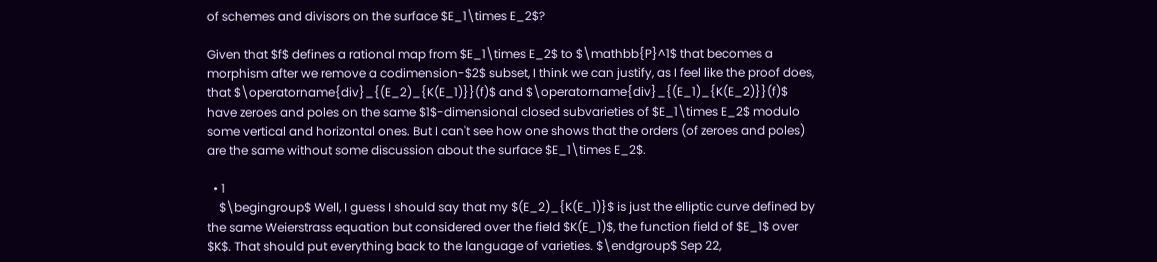of schemes and divisors on the surface $E_1\times E_2$?

Given that $f$ defines a rational map from $E_1\times E_2$ to $\mathbb{P}^1$ that becomes a morphism after we remove a codimension-$2$ subset, I think we can justify, as I feel like the proof does, that $\operatorname{div}_{(E_2)_{K(E_1)}}(f)$ and $\operatorname{div}_{(E_1)_{K(E_2)}}(f)$ have zeroes and poles on the same $1$-dimensional closed subvarieties of $E_1\times E_2$ modulo some vertical and horizontal ones. But I can't see how one shows that the orders (of zeroes and poles) are the same without some discussion about the surface $E_1\times E_2$.

  • 1
    $\begingroup$ Well, I guess I should say that my $(E_2)_{K(E_1)}$ is just the elliptic curve defined by the same Weierstrass equation but considered over the field $K(E_1)$, the function field of $E_1$ over $K$. That should put everything back to the language of varieties. $\endgroup$ Sep 22,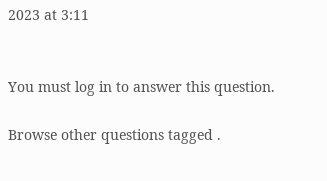2023 at 3:11


You must log in to answer this question.

Browse other questions tagged .